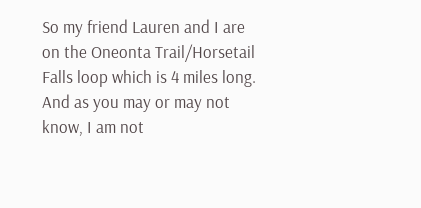So my friend Lauren and I are on the Oneonta Trail/Horsetail Falls loop which is 4 miles long. And as you may or may not know, I am not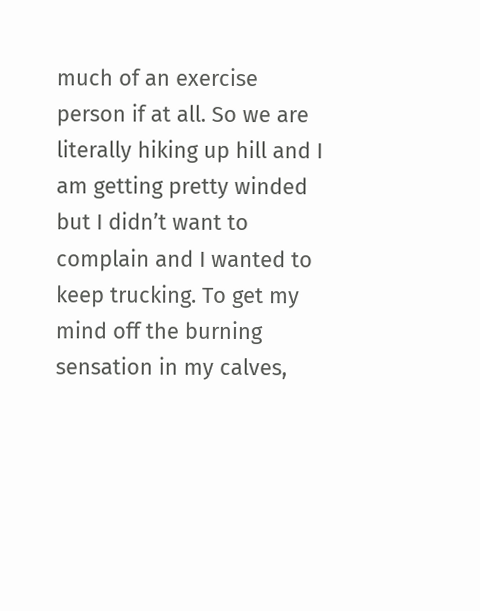much of an exercise person if at all. So we are literally hiking up hill and I am getting pretty winded but I didn’t want to complain and I wanted to keep trucking. To get my mind off the burning sensation in my calves,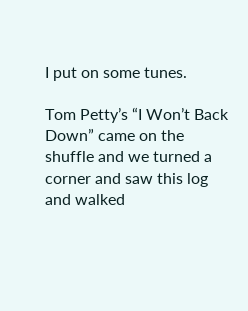I put on some tunes.

Tom Petty’s “I Won’t Back Down” came on the shuffle and we turned a corner and saw this log and walked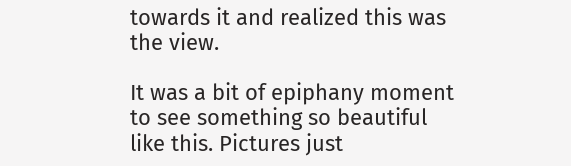towards it and realized this was the view.

It was a bit of epiphany moment to see something so beautiful like this. Pictures just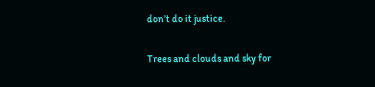don’t do it justice.

Trees and clouds and sky for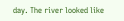day. The river looked like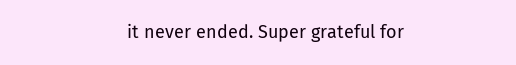it never ended. Super grateful for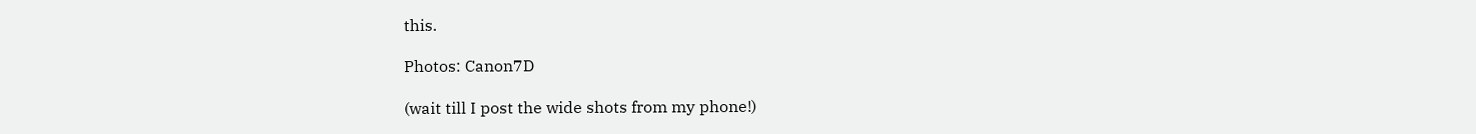this.

Photos: Canon7D

(wait till I post the wide shots from my phone!)